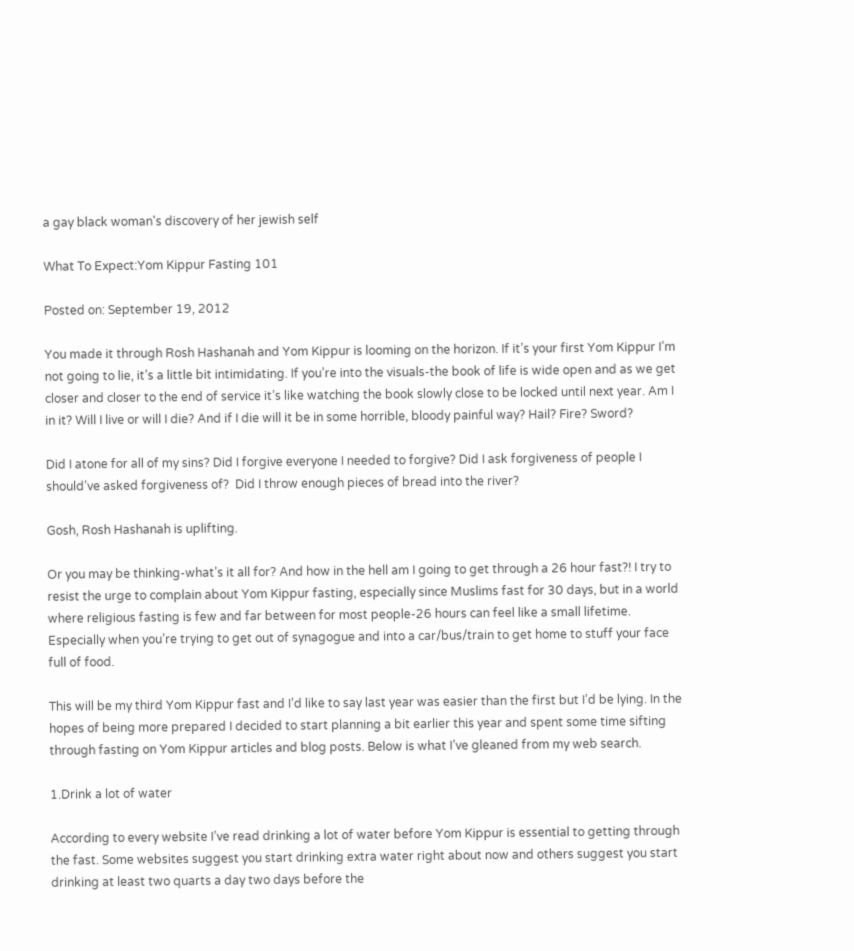a gay black woman's discovery of her jewish self

What To Expect:Yom Kippur Fasting 101

Posted on: September 19, 2012

You made it through Rosh Hashanah and Yom Kippur is looming on the horizon. If it’s your first Yom Kippur I’m not going to lie, it’s a little bit intimidating. If you’re into the visuals-the book of life is wide open and as we get closer and closer to the end of service it’s like watching the book slowly close to be locked until next year. Am I in it? Will I live or will I die? And if I die will it be in some horrible, bloody painful way? Hail? Fire? Sword?

Did I atone for all of my sins? Did I forgive everyone I needed to forgive? Did I ask forgiveness of people I should’ve asked forgiveness of?  Did I throw enough pieces of bread into the river?

Gosh, Rosh Hashanah is uplifting.

Or you may be thinking-what’s it all for? And how in the hell am I going to get through a 26 hour fast?! I try to resist the urge to complain about Yom Kippur fasting, especially since Muslims fast for 30 days, but in a world where religious fasting is few and far between for most people-26 hours can feel like a small lifetime. Especially when you’re trying to get out of synagogue and into a car/bus/train to get home to stuff your face full of food.

This will be my third Yom Kippur fast and I’d like to say last year was easier than the first but I’d be lying. In the hopes of being more prepared I decided to start planning a bit earlier this year and spent some time sifting through fasting on Yom Kippur articles and blog posts. Below is what I’ve gleaned from my web search.

1.Drink a lot of water

According to every website I’ve read drinking a lot of water before Yom Kippur is essential to getting through the fast. Some websites suggest you start drinking extra water right about now and others suggest you start drinking at least two quarts a day two days before the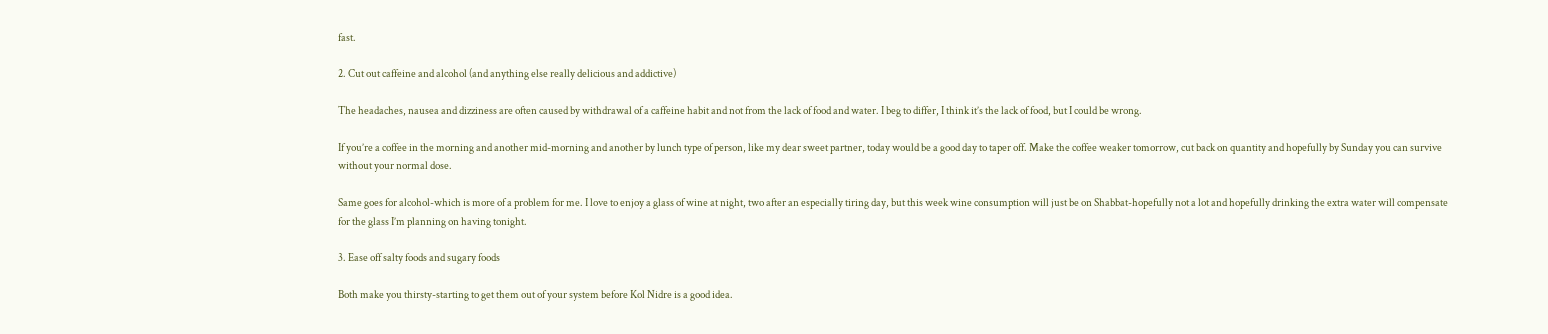fast.

2. Cut out caffeine and alcohol (and anything else really delicious and addictive)

The headaches, nausea and dizziness are often caused by withdrawal of a caffeine habit and not from the lack of food and water. I beg to differ, I think it’s the lack of food, but I could be wrong.

If you’re a coffee in the morning and another mid-morning and another by lunch type of person, like my dear sweet partner, today would be a good day to taper off. Make the coffee weaker tomorrow, cut back on quantity and hopefully by Sunday you can survive without your normal dose.

Same goes for alcohol-which is more of a problem for me. I love to enjoy a glass of wine at night, two after an especially tiring day, but this week wine consumption will just be on Shabbat-hopefully not a lot and hopefully drinking the extra water will compensate for the glass I’m planning on having tonight.

3. Ease off salty foods and sugary foods

Both make you thirsty-starting to get them out of your system before Kol Nidre is a good idea.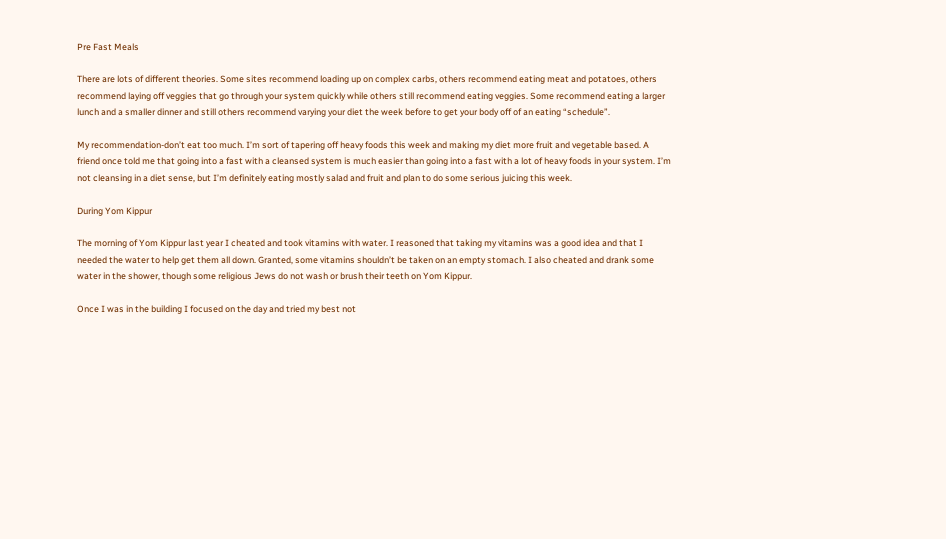Pre Fast Meals

There are lots of different theories. Some sites recommend loading up on complex carbs, others recommend eating meat and potatoes, others recommend laying off veggies that go through your system quickly while others still recommend eating veggies. Some recommend eating a larger lunch and a smaller dinner and still others recommend varying your diet the week before to get your body off of an eating “schedule”.

My recommendation-don’t eat too much. I’m sort of tapering off heavy foods this week and making my diet more fruit and vegetable based. A friend once told me that going into a fast with a cleansed system is much easier than going into a fast with a lot of heavy foods in your system. I’m not cleansing in a diet sense, but I’m definitely eating mostly salad and fruit and plan to do some serious juicing this week.

During Yom Kippur

The morning of Yom Kippur last year I cheated and took vitamins with water. I reasoned that taking my vitamins was a good idea and that I needed the water to help get them all down. Granted, some vitamins shouldn’t be taken on an empty stomach. I also cheated and drank some water in the shower, though some religious Jews do not wash or brush their teeth on Yom Kippur.

Once I was in the building I focused on the day and tried my best not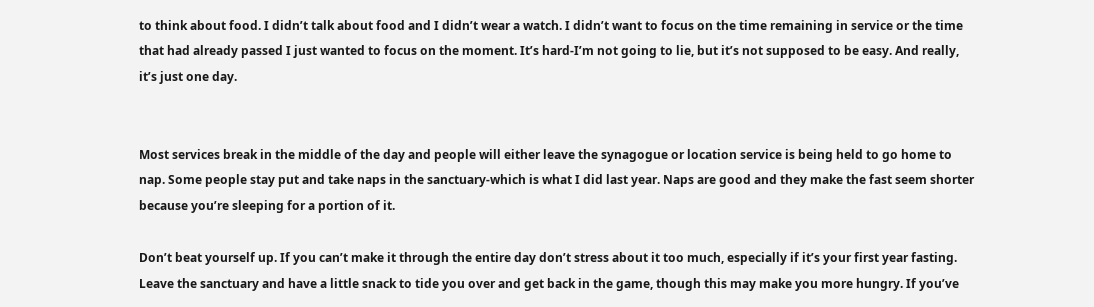to think about food. I didn’t talk about food and I didn’t wear a watch. I didn’t want to focus on the time remaining in service or the time that had already passed I just wanted to focus on the moment. It’s hard-I’m not going to lie, but it’s not supposed to be easy. And really, it’s just one day.


Most services break in the middle of the day and people will either leave the synagogue or location service is being held to go home to nap. Some people stay put and take naps in the sanctuary-which is what I did last year. Naps are good and they make the fast seem shorter because you’re sleeping for a portion of it.

Don’t beat yourself up. If you can’t make it through the entire day don’t stress about it too much, especially if it’s your first year fasting. Leave the sanctuary and have a little snack to tide you over and get back in the game, though this may make you more hungry. If you’ve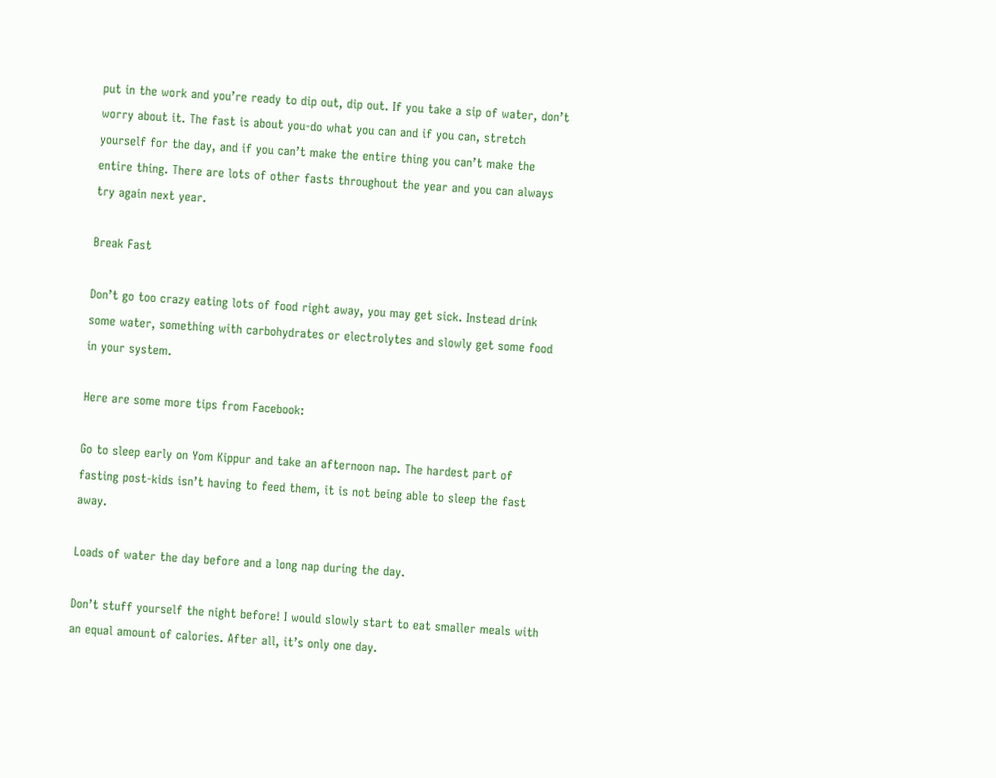put in the work and you’re ready to dip out, dip out. If you take a sip of water, don’t worry about it. The fast is about you-do what you can and if you can, stretch yourself for the day, and if you can’t make the entire thing you can’t make the entire thing. There are lots of other fasts throughout the year and you can always try again next year.

Break Fast

Don’t go too crazy eating lots of food right away, you may get sick. Instead drink some water, something with carbohydrates or electrolytes and slowly get some food in your system.

Here are some more tips from Facebook:

Go to sleep early on Yom Kippur and take an afternoon nap. The hardest part of fasting post-kids isn’t having to feed them, it is not being able to sleep the fast away.

Loads of water the day before and a long nap during the day.

Don’t stuff yourself the night before! I would slowly start to eat smaller meals with an equal amount of calories. After all, it’s only one day.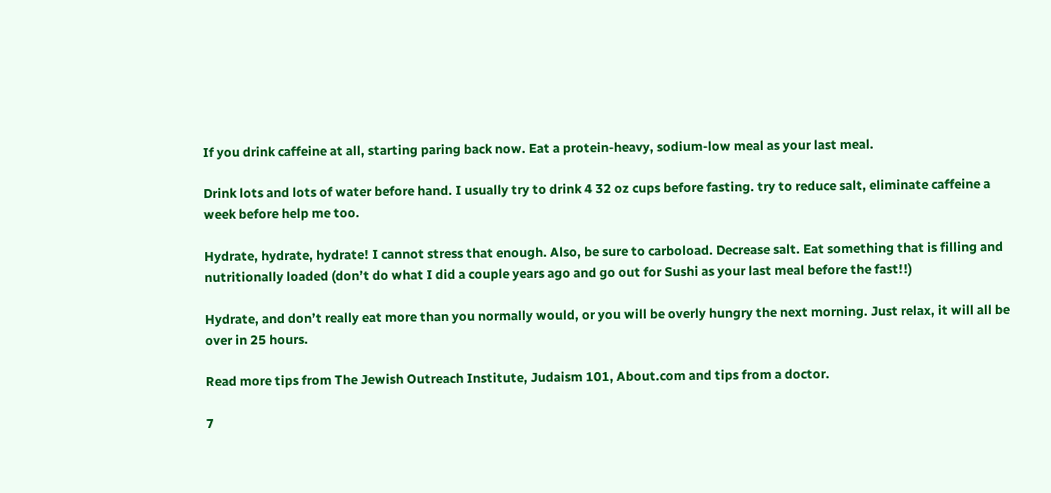If you drink caffeine at all, starting paring back now. Eat a protein-heavy, sodium-low meal as your last meal.

Drink lots and lots of water before hand. I usually try to drink 4 32 oz cups before fasting. try to reduce salt, eliminate caffeine a week before help me too.

Hydrate, hydrate, hydrate! I cannot stress that enough. Also, be sure to carboload. Decrease salt. Eat something that is filling and nutritionally loaded (don’t do what I did a couple years ago and go out for Sushi as your last meal before the fast!!)

Hydrate, and don’t really eat more than you normally would, or you will be overly hungry the next morning. Just relax, it will all be over in 25 hours.

Read more tips from The Jewish Outreach Institute, Judaism 101, About.com and tips from a doctor.

7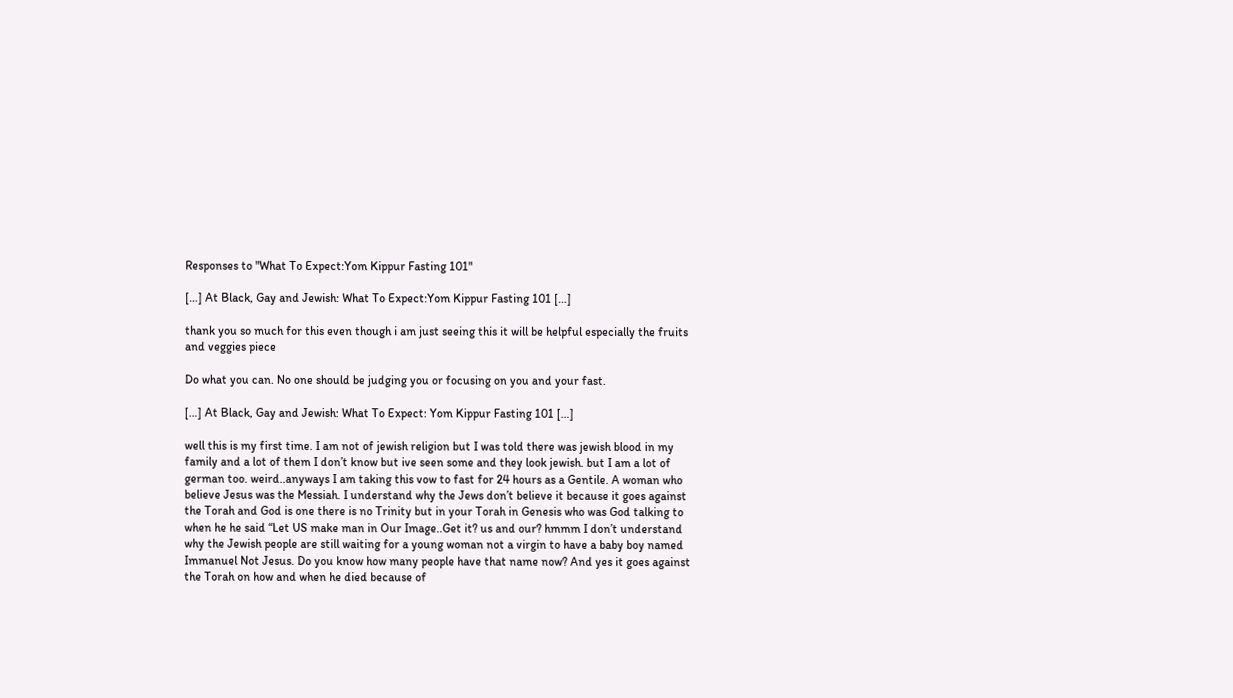Responses to "What To Expect:Yom Kippur Fasting 101"

[…] At Black, Gay and Jewish: What To Expect:Yom Kippur Fasting 101 […]

thank you so much for this even though i am just seeing this it will be helpful especially the fruits and veggies piece

Do what you can. No one should be judging you or focusing on you and your fast.

[…] At Black, Gay and Jewish: What To Expect: Yom Kippur Fasting 101 […]

well this is my first time. I am not of jewish religion but I was told there was jewish blood in my family and a lot of them I don’t know but ive seen some and they look jewish. but I am a lot of german too. weird..anyways I am taking this vow to fast for 24 hours as a Gentile. A woman who believe Jesus was the Messiah. I understand why the Jews don’t believe it because it goes against the Torah and God is one there is no Trinity but in your Torah in Genesis who was God talking to when he he said “Let US make man in Our Image..Get it? us and our? hmmm I don’t understand why the Jewish people are still waiting for a young woman not a virgin to have a baby boy named Immanuel Not Jesus. Do you know how many people have that name now? And yes it goes against the Torah on how and when he died because of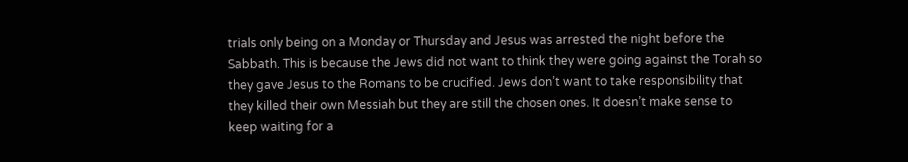trials only being on a Monday or Thursday and Jesus was arrested the night before the Sabbath. This is because the Jews did not want to think they were going against the Torah so they gave Jesus to the Romans to be crucified. Jews don’t want to take responsibility that they killed their own Messiah but they are still the chosen ones. It doesn’t make sense to keep waiting for a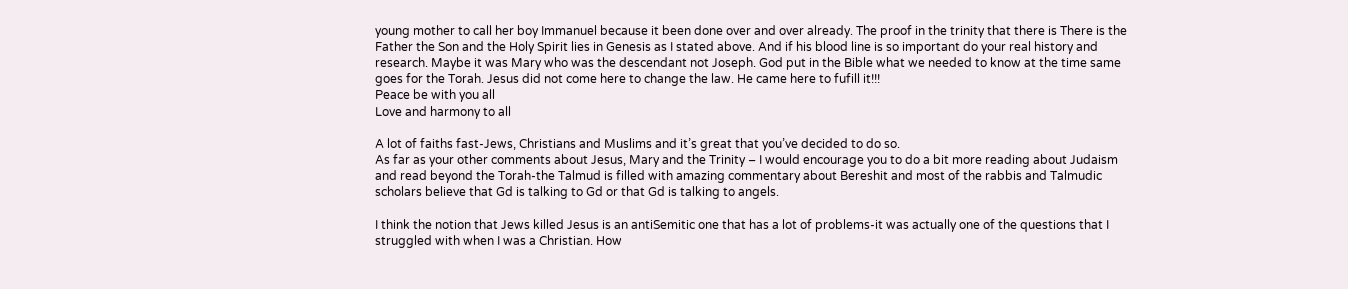young mother to call her boy Immanuel because it been done over and over already. The proof in the trinity that there is There is the Father the Son and the Holy Spirit lies in Genesis as I stated above. And if his blood line is so important do your real history and research. Maybe it was Mary who was the descendant not Joseph. God put in the Bible what we needed to know at the time same goes for the Torah. Jesus did not come here to change the law. He came here to fufill it!!!
Peace be with you all
Love and harmony to all

A lot of faiths fast-Jews, Christians and Muslims and it’s great that you’ve decided to do so.
As far as your other comments about Jesus, Mary and the Trinity – I would encourage you to do a bit more reading about Judaism and read beyond the Torah-the Talmud is filled with amazing commentary about Bereshit and most of the rabbis and Talmudic scholars believe that Gd is talking to Gd or that Gd is talking to angels.

I think the notion that Jews killed Jesus is an antiSemitic one that has a lot of problems-it was actually one of the questions that I struggled with when I was a Christian. How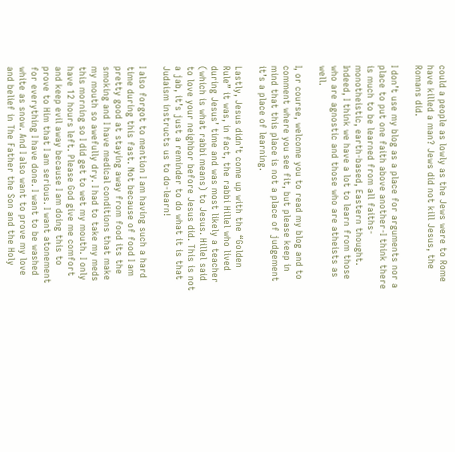could a people as lowly as the Jews were to Rome have killed a man? Jews did not kill Jesus, the Romans did.

I don’t use my blog as a place for arguments nor a place to put one faith above another-I think there is much to be learned from all faiths-monotheistic, earth-based, Eastern thought. Indeed, I think we have a lot to learn from those who are agnostic and those who are atheists as well.

I, or course, welcome you to read my blog and to comment where you see fit, but please keep in mind that this place is not a place of judgement it’s a place of learning.

Lastly, Jesus didn’t come up with the “Golden Rule” it was, in fact, the rabbi Hillel who lived during Jesus’ time and was most likely a teacher (which is what rabbi means) to Jesus. Hillel said to love your neighbor before Jesus did. This is not a jab, it’s just a reminder to do what it is that Judaism instructs us to do-learn!

I also forgot to mention I am having such a hard time during this fast. Not because of food I am pretty good at staying away from food its the smoking and I have medical conditions that make my mouth so awefully dry. I had to take my meds this morning so I did get to wet my mouth. I only have 12 hours left. Please God give me comfort and keep evil away because I am doing this to prove to Him that I am serious. I want atonement for everything I have done. I want to be washed white as snow. And I also want to prove my love and belief in The Father the Son and the Holy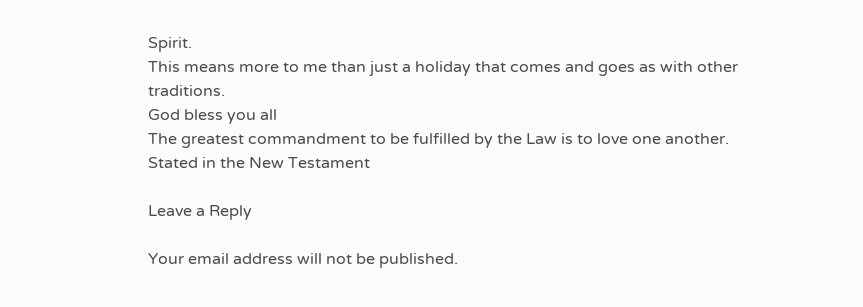Spirit.
This means more to me than just a holiday that comes and goes as with other traditions.
God bless you all
The greatest commandment to be fulfilled by the Law is to love one another. Stated in the New Testament

Leave a Reply

Your email address will not be published.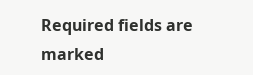Required fields are marked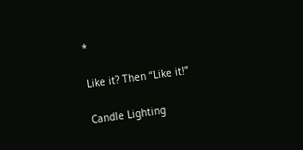*

Like it? Then “Like it!”

Candle Lighting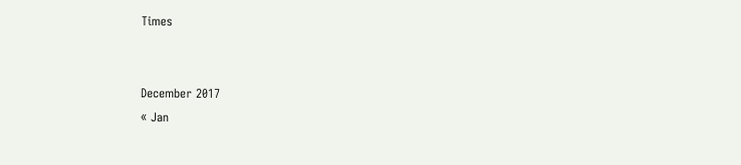Times


December 2017
« Jan